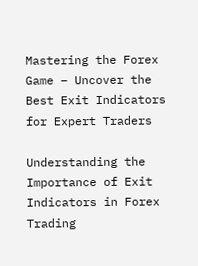Mastering the Forex Game – Uncover the Best Exit Indicators for Expert Traders

Understanding the Importance of Exit Indicators in Forex Trading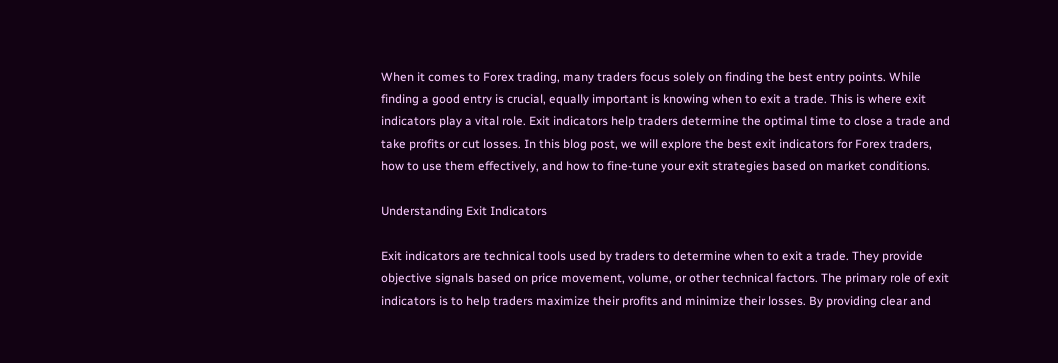When it comes to Forex trading, many traders focus solely on finding the best entry points. While finding a good entry is crucial, equally important is knowing when to exit a trade. This is where exit indicators play a vital role. Exit indicators help traders determine the optimal time to close a trade and take profits or cut losses. In this blog post, we will explore the best exit indicators for Forex traders, how to use them effectively, and how to fine-tune your exit strategies based on market conditions.

Understanding Exit Indicators

Exit indicators are technical tools used by traders to determine when to exit a trade. They provide objective signals based on price movement, volume, or other technical factors. The primary role of exit indicators is to help traders maximize their profits and minimize their losses. By providing clear and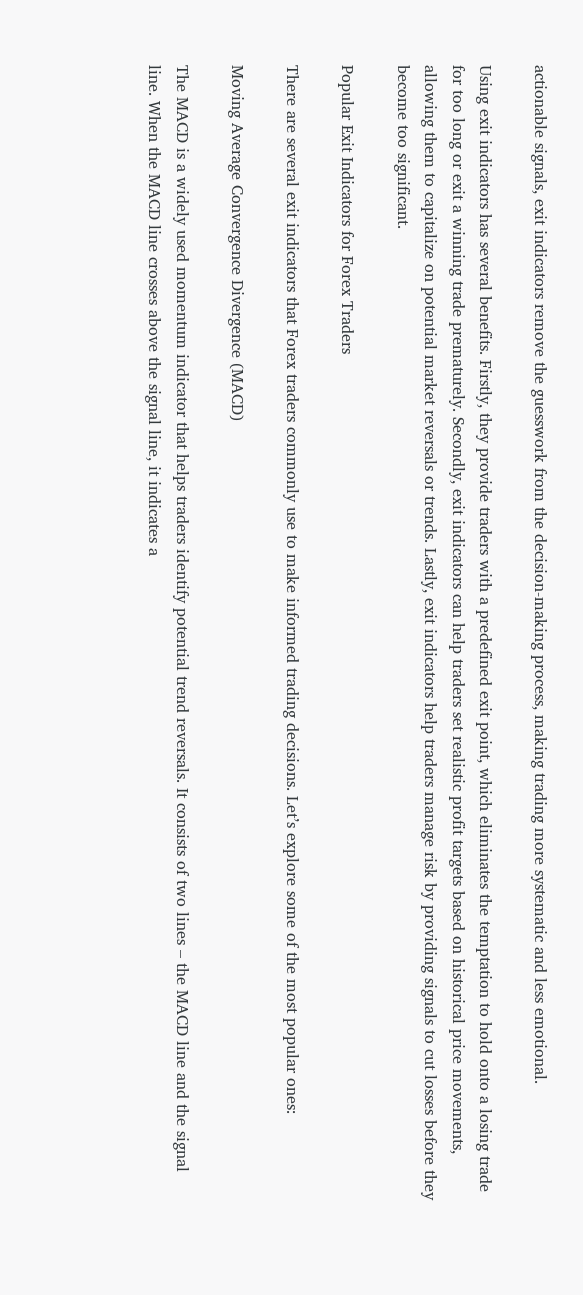actionable signals, exit indicators remove the guesswork from the decision-making process, making trading more systematic and less emotional.

Using exit indicators has several benefits. Firstly, they provide traders with a predefined exit point, which eliminates the temptation to hold onto a losing trade for too long or exit a winning trade prematurely. Secondly, exit indicators can help traders set realistic profit targets based on historical price movements, allowing them to capitalize on potential market reversals or trends. Lastly, exit indicators help traders manage risk by providing signals to cut losses before they become too significant.

Popular Exit Indicators for Forex Traders

There are several exit indicators that Forex traders commonly use to make informed trading decisions. Let’s explore some of the most popular ones:

Moving Average Convergence Divergence (MACD)

The MACD is a widely used momentum indicator that helps traders identify potential trend reversals. It consists of two lines – the MACD line and the signal line. When the MACD line crosses above the signal line, it indicates a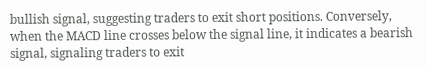bullish signal, suggesting traders to exit short positions. Conversely, when the MACD line crosses below the signal line, it indicates a bearish signal, signaling traders to exit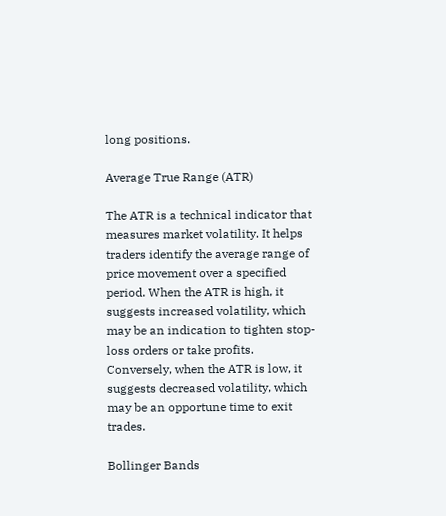long positions.

Average True Range (ATR)

The ATR is a technical indicator that measures market volatility. It helps traders identify the average range of price movement over a specified period. When the ATR is high, it suggests increased volatility, which may be an indication to tighten stop-loss orders or take profits. Conversely, when the ATR is low, it suggests decreased volatility, which may be an opportune time to exit trades.

Bollinger Bands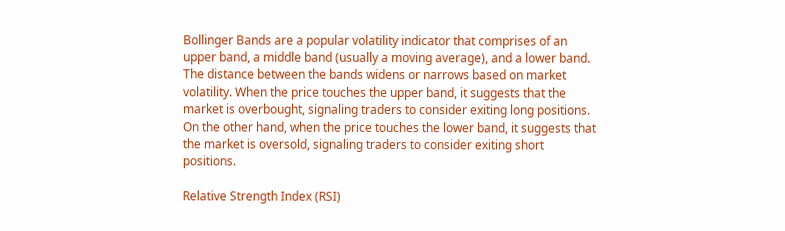Bollinger Bands are a popular volatility indicator that comprises of an upper band, a middle band (usually a moving average), and a lower band. The distance between the bands widens or narrows based on market volatility. When the price touches the upper band, it suggests that the market is overbought, signaling traders to consider exiting long positions. On the other hand, when the price touches the lower band, it suggests that the market is oversold, signaling traders to consider exiting short positions.

Relative Strength Index (RSI)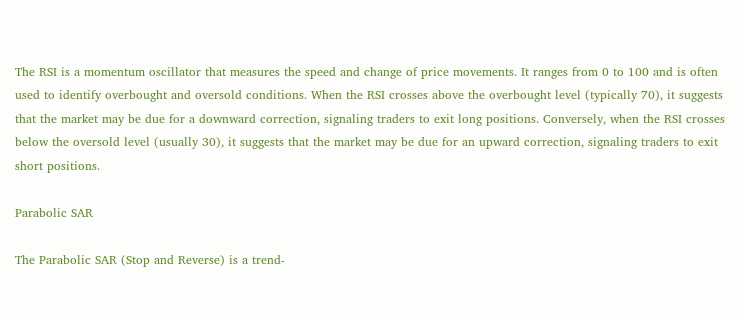The RSI is a momentum oscillator that measures the speed and change of price movements. It ranges from 0 to 100 and is often used to identify overbought and oversold conditions. When the RSI crosses above the overbought level (typically 70), it suggests that the market may be due for a downward correction, signaling traders to exit long positions. Conversely, when the RSI crosses below the oversold level (usually 30), it suggests that the market may be due for an upward correction, signaling traders to exit short positions.

Parabolic SAR

The Parabolic SAR (Stop and Reverse) is a trend-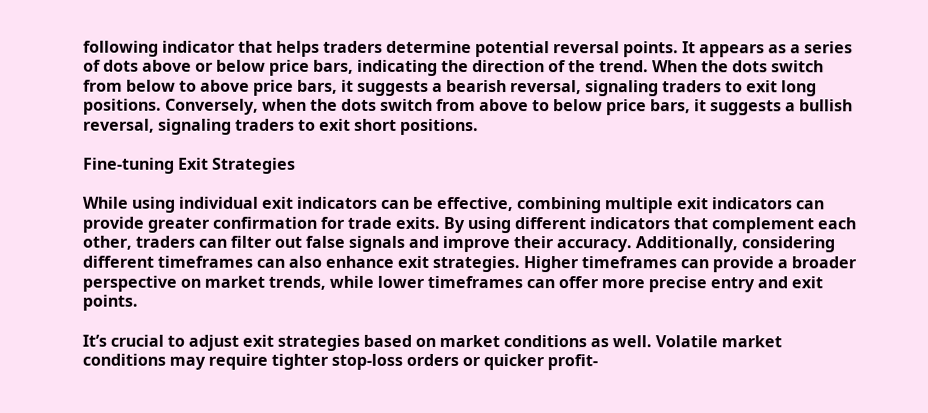following indicator that helps traders determine potential reversal points. It appears as a series of dots above or below price bars, indicating the direction of the trend. When the dots switch from below to above price bars, it suggests a bearish reversal, signaling traders to exit long positions. Conversely, when the dots switch from above to below price bars, it suggests a bullish reversal, signaling traders to exit short positions.

Fine-tuning Exit Strategies

While using individual exit indicators can be effective, combining multiple exit indicators can provide greater confirmation for trade exits. By using different indicators that complement each other, traders can filter out false signals and improve their accuracy. Additionally, considering different timeframes can also enhance exit strategies. Higher timeframes can provide a broader perspective on market trends, while lower timeframes can offer more precise entry and exit points.

It’s crucial to adjust exit strategies based on market conditions as well. Volatile market conditions may require tighter stop-loss orders or quicker profit-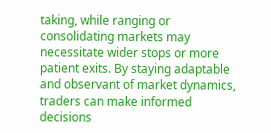taking, while ranging or consolidating markets may necessitate wider stops or more patient exits. By staying adaptable and observant of market dynamics, traders can make informed decisions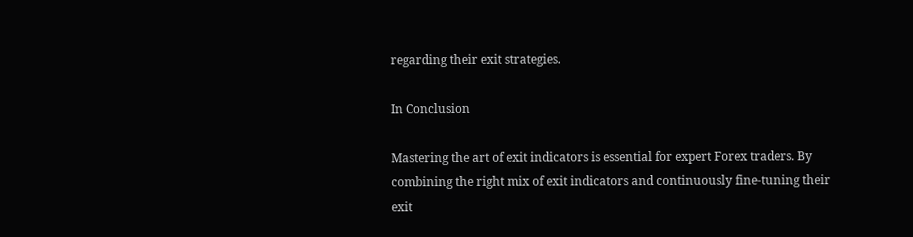regarding their exit strategies.

In Conclusion

Mastering the art of exit indicators is essential for expert Forex traders. By combining the right mix of exit indicators and continuously fine-tuning their exit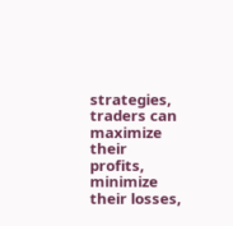strategies, traders can maximize their profits, minimize their losses,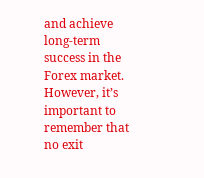and achieve long-term success in the Forex market. However, it’s important to remember that no exit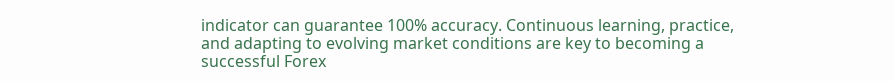indicator can guarantee 100% accuracy. Continuous learning, practice, and adapting to evolving market conditions are key to becoming a successful Forex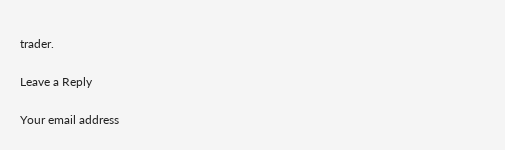trader.

Leave a Reply

Your email address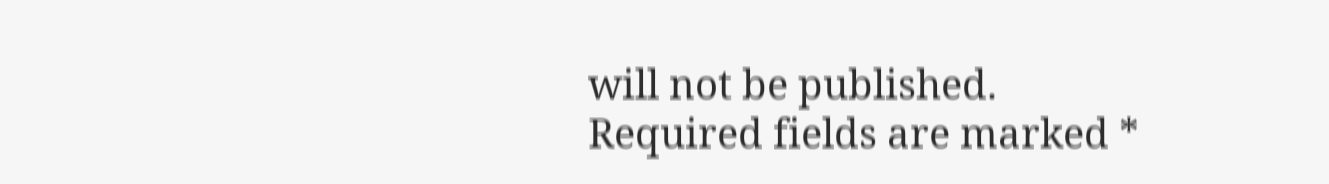will not be published. Required fields are marked *